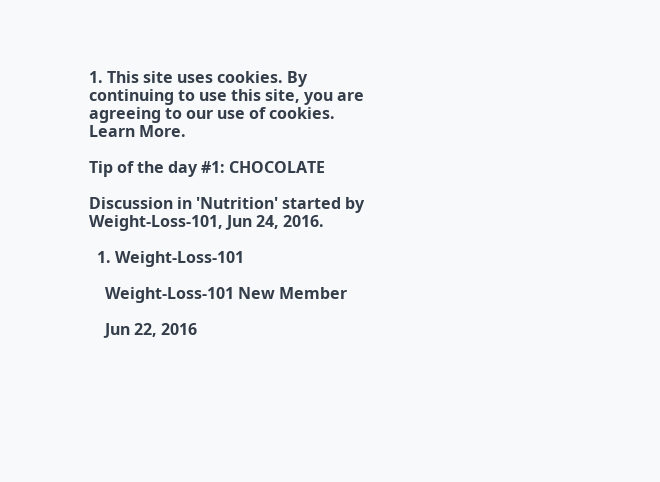1. This site uses cookies. By continuing to use this site, you are agreeing to our use of cookies. Learn More.

Tip of the day #1: CHOCOLATE

Discussion in 'Nutrition' started by Weight-Loss-101, Jun 24, 2016.

  1. Weight-Loss-101

    Weight-Loss-101 New Member

    Jun 22, 2016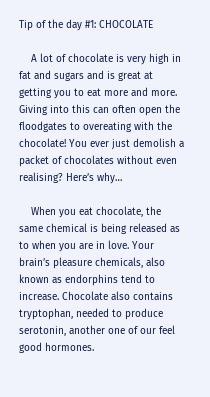Tip of the day #1: CHOCOLATE

    A lot of chocolate is very high in fat and sugars and is great at getting you to eat more and more. Giving into this can often open the floodgates to overeating with the chocolate! You ever just demolish a packet of chocolates without even realising? Here’s why…

    When you eat chocolate, the same chemical is being released as to when you are in love. Your brain’s pleasure chemicals, also known as endorphins tend to increase. Chocolate also contains tryptophan, needed to produce serotonin, another one of our feel good hormones.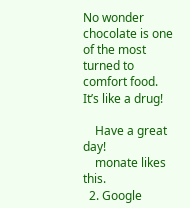No wonder chocolate is one of the most turned to comfort food. It’s like a drug!

    Have a great day!
    monate likes this.
  2. Google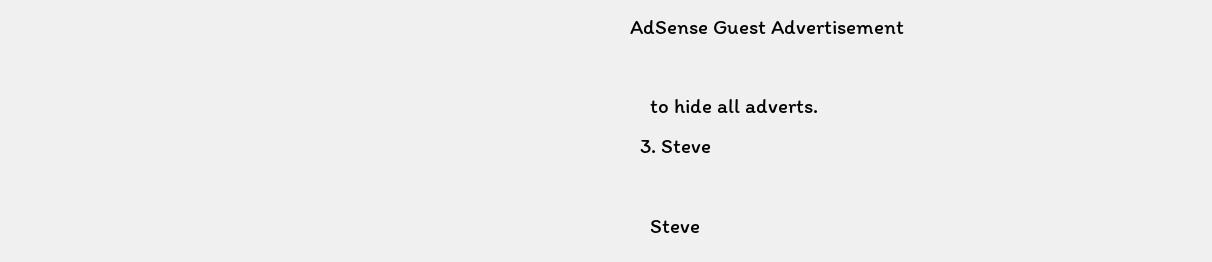AdSense Guest Advertisement

    to hide all adverts.
  3. Steve

    Steve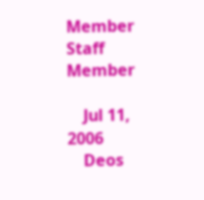Member Staff Member

    Jul 11, 2006
    Deos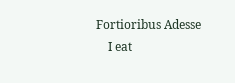Fortioribus Adesse
    I eat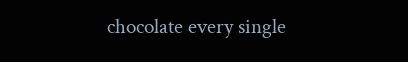chocolate every single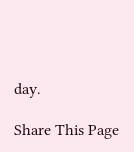day.

Share This Page